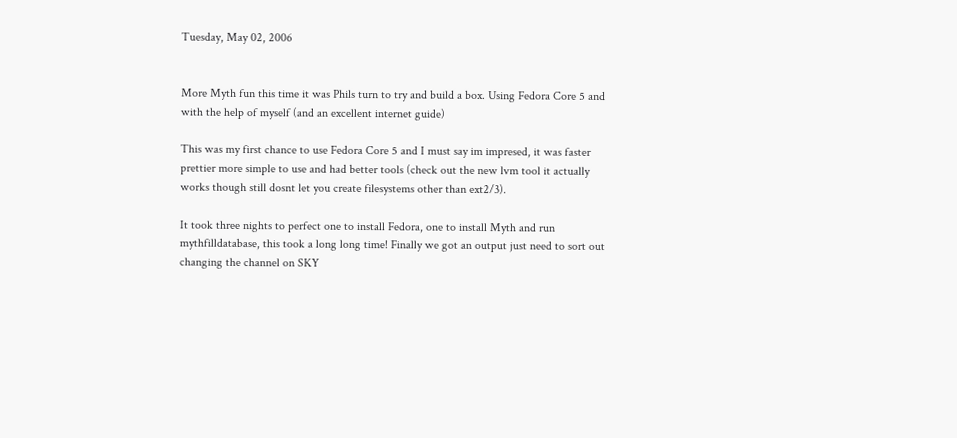Tuesday, May 02, 2006


More Myth fun this time it was Phils turn to try and build a box. Using Fedora Core 5 and with the help of myself (and an excellent internet guide)

This was my first chance to use Fedora Core 5 and I must say im impresed, it was faster prettier more simple to use and had better tools (check out the new lvm tool it actually works though still dosnt let you create filesystems other than ext2/3).

It took three nights to perfect one to install Fedora, one to install Myth and run mythfilldatabase, this took a long long time! Finally we got an output just need to sort out changing the channel on SKY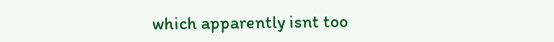which apparently isnt too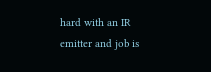hard with an IR emitter and job is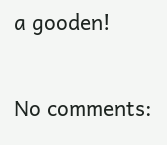a gooden!

No comments: